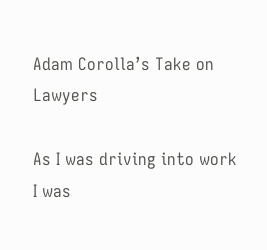Adam Corolla’s Take on Lawyers

As I was driving into work I was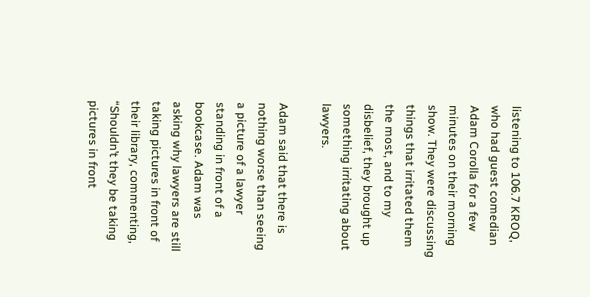listening to 106.7 KROQ, who had guest comedian Adam Corolla for a few minutes on their morning show. They were discussing things that irritated them the most, and to my disbelief, they brought up something irritating about lawyers.

Adam said that there is nothing worse than seeing a picture of a lawyer standing in front of a bookcase. Adam was asking why lawyers are still taking pictures in front of their library, commenting, “Shouldn’t they be taking pictures in front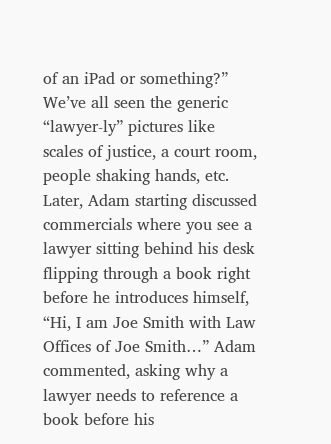of an iPad or something?” We’ve all seen the generic “lawyer-ly” pictures like scales of justice, a court room, people shaking hands, etc.
Later, Adam starting discussed commercials where you see a lawyer sitting behind his desk flipping through a book right before he introduces himself, “Hi, I am Joe Smith with Law Offices of Joe Smith…” Adam commented, asking why a lawyer needs to reference a book before his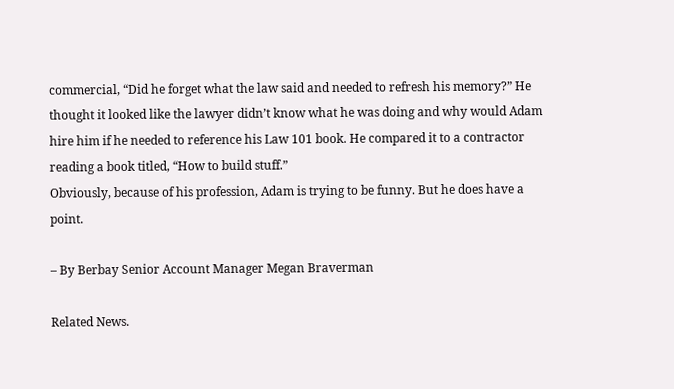commercial, “Did he forget what the law said and needed to refresh his memory?” He thought it looked like the lawyer didn’t know what he was doing and why would Adam hire him if he needed to reference his Law 101 book. He compared it to a contractor reading a book titled, “How to build stuff.”
Obviously, because of his profession, Adam is trying to be funny. But he does have a point.

– By Berbay Senior Account Manager Megan Braverman

Related News.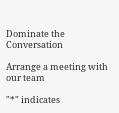Dominate the Conversation

Arrange a meeting with our team

"*" indicates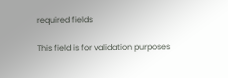required fields

This field is for validation purposes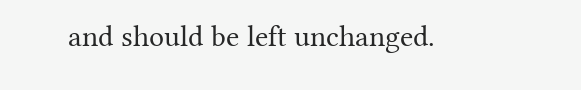and should be left unchanged.